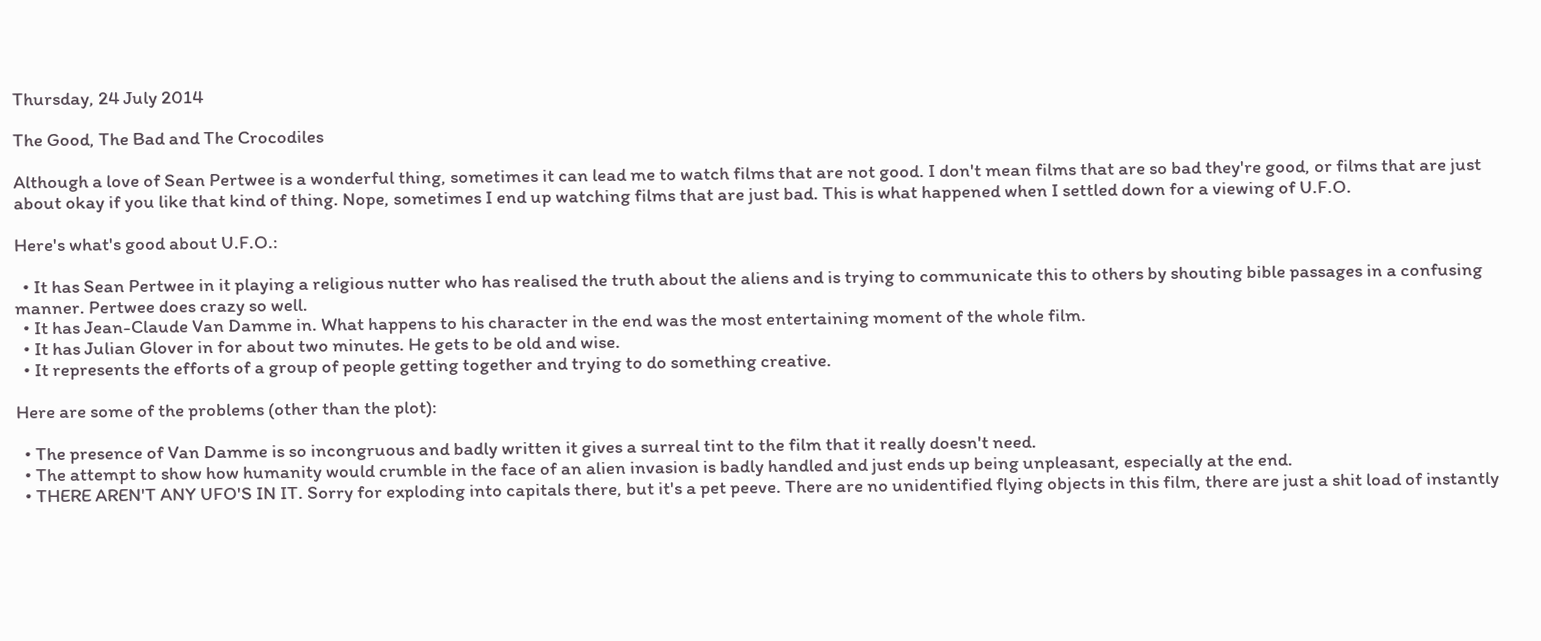Thursday, 24 July 2014

The Good, The Bad and The Crocodiles

Although a love of Sean Pertwee is a wonderful thing, sometimes it can lead me to watch films that are not good. I don't mean films that are so bad they're good, or films that are just about okay if you like that kind of thing. Nope, sometimes I end up watching films that are just bad. This is what happened when I settled down for a viewing of U.F.O.

Here's what's good about U.F.O.:

  • It has Sean Pertwee in it playing a religious nutter who has realised the truth about the aliens and is trying to communicate this to others by shouting bible passages in a confusing manner. Pertwee does crazy so well.
  • It has Jean-Claude Van Damme in. What happens to his character in the end was the most entertaining moment of the whole film.
  • It has Julian Glover in for about two minutes. He gets to be old and wise.
  • It represents the efforts of a group of people getting together and trying to do something creative.

Here are some of the problems (other than the plot):

  • The presence of Van Damme is so incongruous and badly written it gives a surreal tint to the film that it really doesn't need.
  • The attempt to show how humanity would crumble in the face of an alien invasion is badly handled and just ends up being unpleasant, especially at the end.
  • THERE AREN'T ANY UFO'S IN IT. Sorry for exploding into capitals there, but it's a pet peeve. There are no unidentified flying objects in this film, there are just a shit load of instantly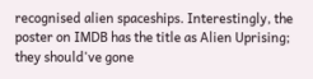recognised alien spaceships. Interestingly, the poster on IMDB has the title as Alien Uprising; they should've gone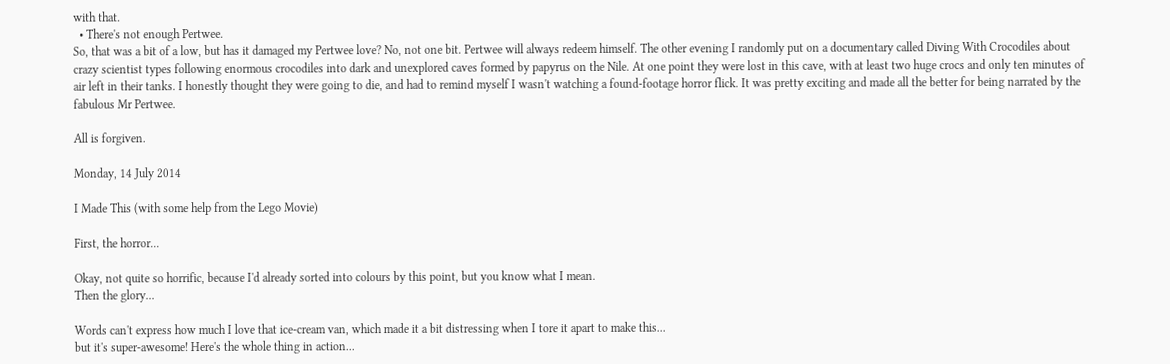with that.
  • There's not enough Pertwee.
So, that was a bit of a low, but has it damaged my Pertwee love? No, not one bit. Pertwee will always redeem himself. The other evening I randomly put on a documentary called Diving With Crocodiles about crazy scientist types following enormous crocodiles into dark and unexplored caves formed by papyrus on the Nile. At one point they were lost in this cave, with at least two huge crocs and only ten minutes of air left in their tanks. I honestly thought they were going to die, and had to remind myself I wasn't watching a found-footage horror flick. It was pretty exciting and made all the better for being narrated by the fabulous Mr Pertwee.

All is forgiven.

Monday, 14 July 2014

I Made This (with some help from the Lego Movie)

First, the horror...

Okay, not quite so horrific, because I'd already sorted into colours by this point, but you know what I mean.
Then the glory...

Words can't express how much I love that ice-cream van, which made it a bit distressing when I tore it apart to make this...
but it's super-awesome! Here's the whole thing in action...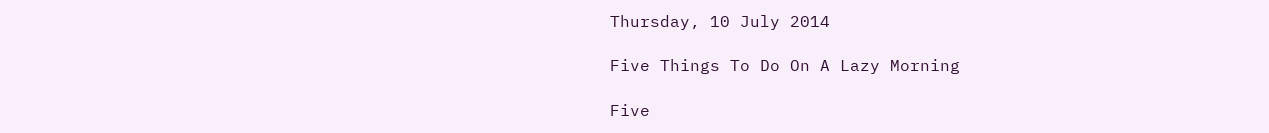Thursday, 10 July 2014

Five Things To Do On A Lazy Morning

Five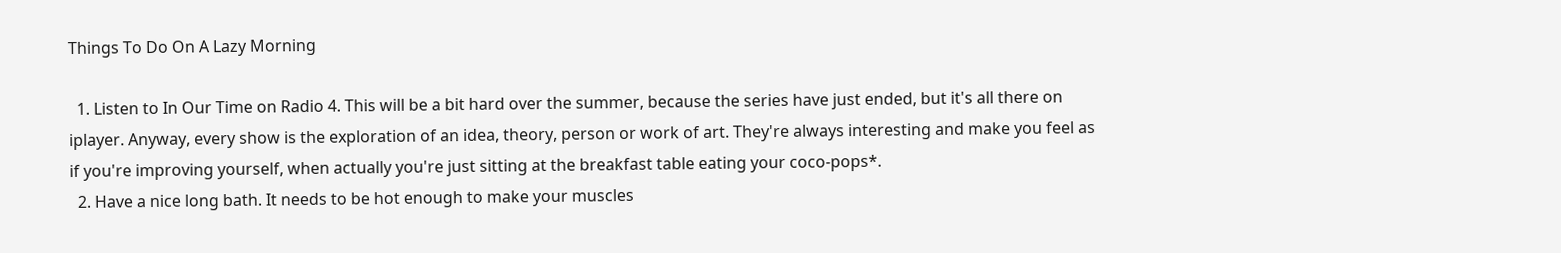Things To Do On A Lazy Morning

  1. Listen to In Our Time on Radio 4. This will be a bit hard over the summer, because the series have just ended, but it's all there on iplayer. Anyway, every show is the exploration of an idea, theory, person or work of art. They're always interesting and make you feel as if you're improving yourself, when actually you're just sitting at the breakfast table eating your coco-pops*.
  2. Have a nice long bath. It needs to be hot enough to make your muscles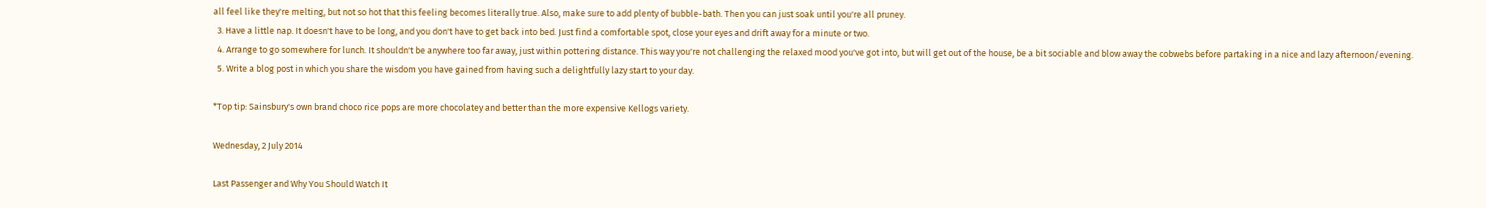all feel like they're melting, but not so hot that this feeling becomes literally true. Also, make sure to add plenty of bubble-bath. Then you can just soak until you're all pruney.
  3. Have a little nap. It doesn't have to be long, and you don't have to get back into bed. Just find a comfortable spot, close your eyes and drift away for a minute or two.
  4. Arrange to go somewhere for lunch. It shouldn't be anywhere too far away, just within pottering distance. This way you're not challenging the relaxed mood you've got into, but will get out of the house, be a bit sociable and blow away the cobwebs before partaking in a nice and lazy afternoon/evening.
  5. Write a blog post in which you share the wisdom you have gained from having such a delightfully lazy start to your day.

*Top tip: Sainsbury's own brand choco rice pops are more chocolatey and better than the more expensive Kellogs variety.

Wednesday, 2 July 2014

Last Passenger and Why You Should Watch It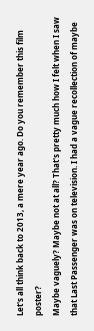Let's all think back to 2013, a mere year ago. Do you remember this film poster?
Maybe vaguely? Maybe not at all? That's pretty much how I felt when I saw that Last Passenger was on television. I had a vague recollection of maybe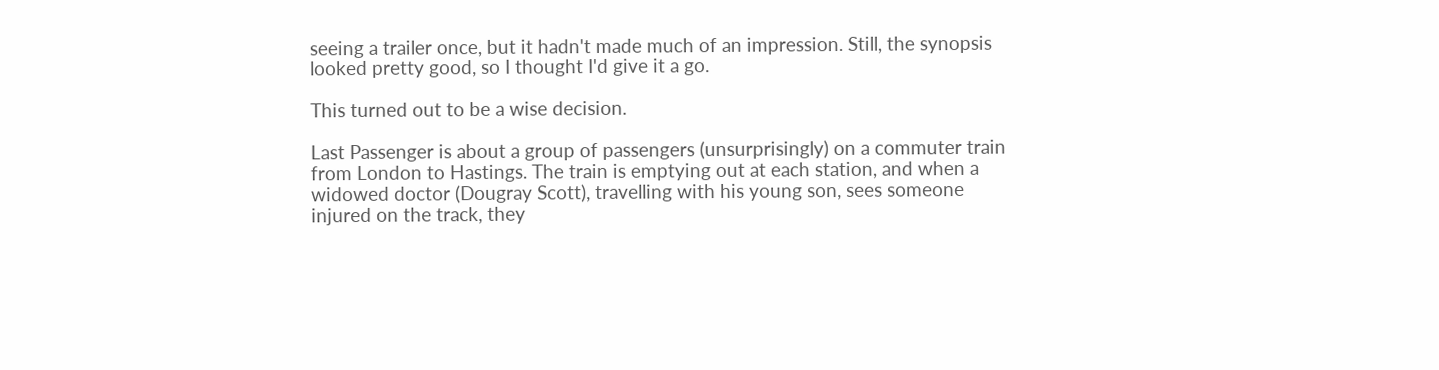seeing a trailer once, but it hadn't made much of an impression. Still, the synopsis looked pretty good, so I thought I'd give it a go.

This turned out to be a wise decision.

Last Passenger is about a group of passengers (unsurprisingly) on a commuter train from London to Hastings. The train is emptying out at each station, and when a widowed doctor (Dougray Scott), travelling with his young son, sees someone injured on the track, they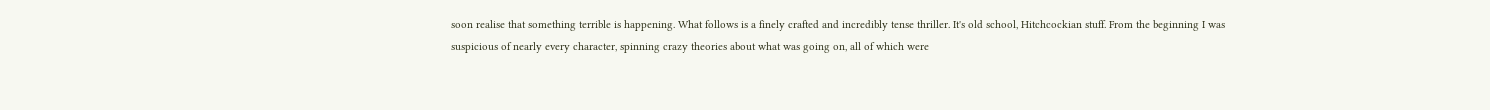soon realise that something terrible is happening. What follows is a finely crafted and incredibly tense thriller. It's old school, Hitchcockian stuff. From the beginning I was suspicious of nearly every character, spinning crazy theories about what was going on, all of which were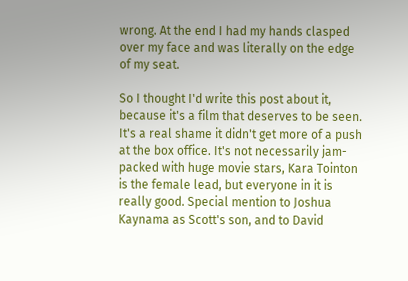wrong. At the end I had my hands clasped over my face and was literally on the edge of my seat.

So I thought I'd write this post about it, because it's a film that deserves to be seen. It's a real shame it didn't get more of a push at the box office. It's not necessarily jam-packed with huge movie stars, Kara Tointon is the female lead, but everyone in it is really good. Special mention to Joshua Kaynama as Scott's son, and to David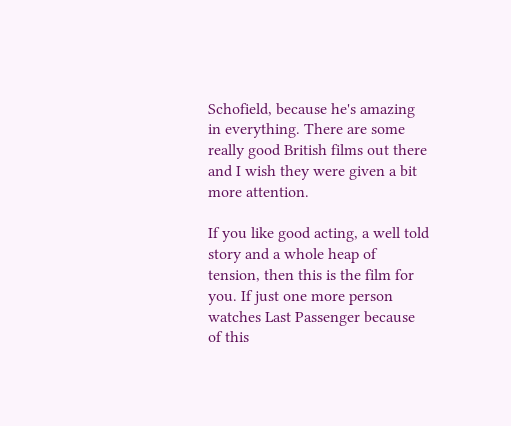Schofield, because he's amazing in everything. There are some really good British films out there and I wish they were given a bit more attention.

If you like good acting, a well told story and a whole heap of tension, then this is the film for you. If just one more person watches Last Passenger because of this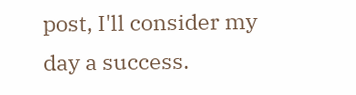post, I'll consider my day a success.